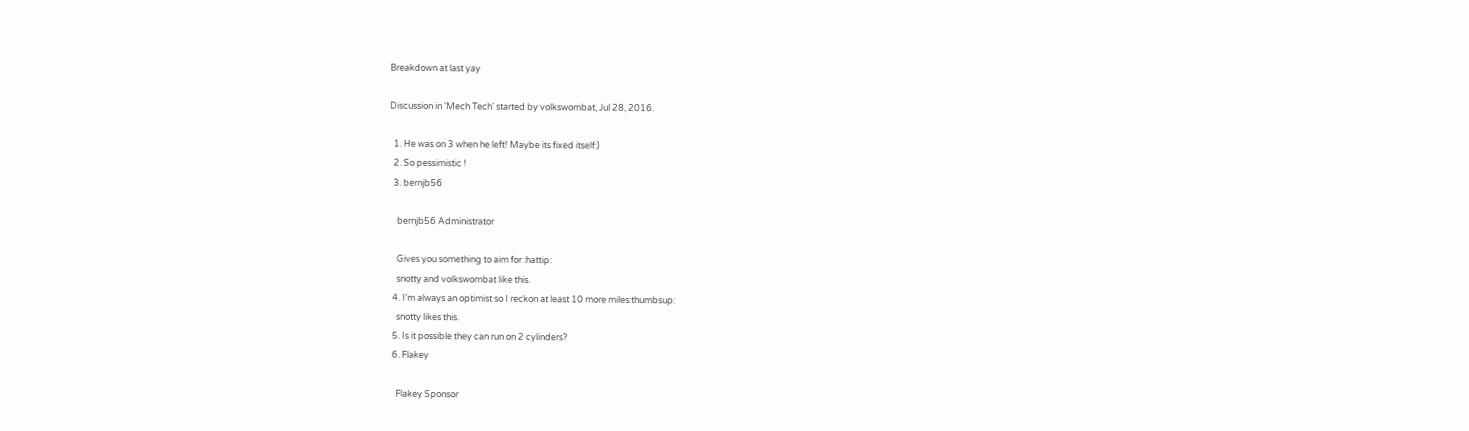Breakdown at last yay

Discussion in 'Mech Tech' started by volkswombat, Jul 28, 2016.

  1. He was on 3 when he left! Maybe its fixed itself:)
  2. So pessimistic !
  3. bernjb56

    bernjb56 Administrator

    Gives you something to aim for :hattip:
    snotty and volkswombat like this.
  4. I'm always an optimist so I reckon at least 10 more miles:thumbsup:
    snotty likes this.
  5. Is it possible they can run on 2 cylinders?
  6. Flakey

    Flakey Sponsor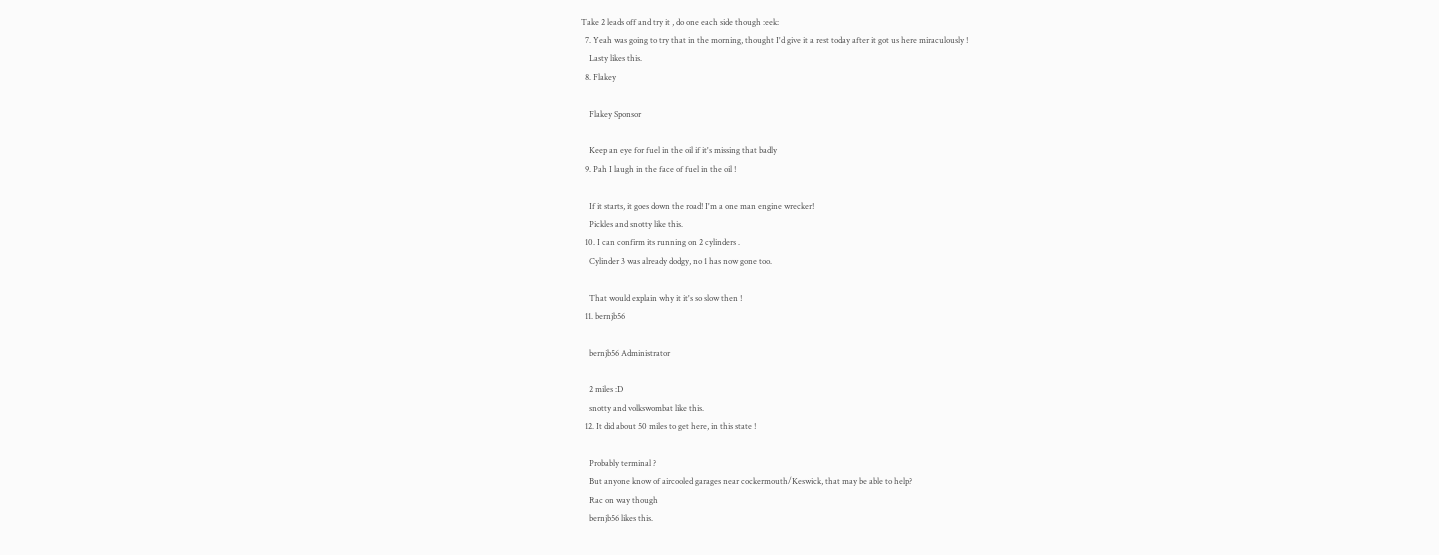Take 2 leads off and try it , do one each side though :eek:
  7. Yeah was going to try that in the morning, thought I'd give it a rest today after it got us here miraculously !
    Lasty likes this.
  8. Flakey

    Flakey Sponsor

    Keep an eye for fuel in the oil if it's missing that badly
  9. Pah I laugh in the face of fuel in the oil !

    If it starts, it goes down the road! I'm a one man engine wrecker!
    Pickles and snotty like this.
  10. I can confirm its running on 2 cylinders .
    Cylinder 3 was already dodgy, no 1 has now gone too.

    That would explain why it it's so slow then !
  11. bernjb56

    bernjb56 Administrator

    2 miles :D
    snotty and volkswombat like this.
  12. It did about 50 miles to get here, in this state !

    Probably terminal ?
    But anyone know of aircooled garages near cockermouth/Keswick, that may be able to help?
    Rac on way though
    bernjb56 likes this.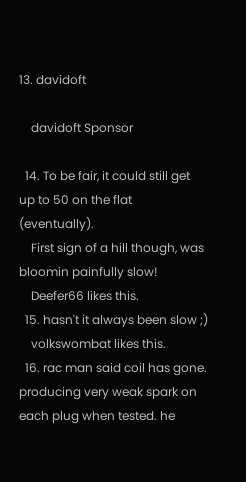13. davidoft

    davidoft Sponsor

  14. To be fair, it could still get up to 50 on the flat (eventually).
    First sign of a hill though, was bloomin painfully slow!
    Deefer66 likes this.
  15. hasn't it always been slow ;)
    volkswombat likes this.
  16. rac man said coil has gone. producing very weak spark on each plug when tested. he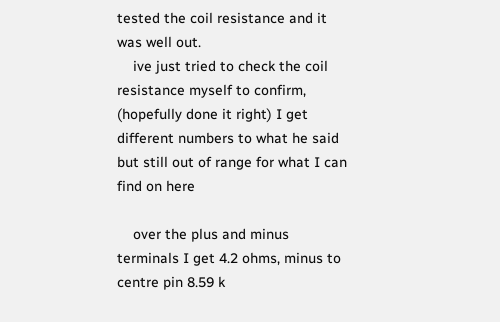tested the coil resistance and it was well out.
    ive just tried to check the coil resistance myself to confirm, (hopefully done it right) I get different numbers to what he said but still out of range for what I can find on here

    over the plus and minus terminals I get 4.2 ohms, minus to centre pin 8.59 k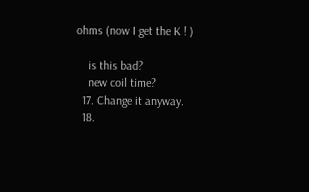ohms (now I get the K ! )

    is this bad?
    new coil time?
  17. Change it anyway.
  18.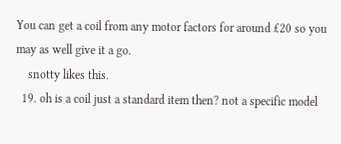You can get a coil from any motor factors for around £20 so you may as well give it a go.
    snotty likes this.
  19. oh is a coil just a standard item then? not a specific model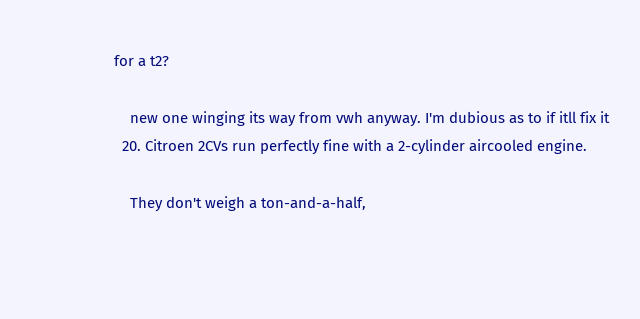for a t2?

    new one winging its way from vwh anyway. I'm dubious as to if itll fix it
  20. Citroen 2CVs run perfectly fine with a 2-cylinder aircooled engine.

    They don't weigh a ton-and-a-half,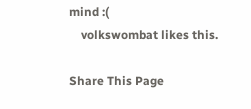mind :(
    volkswombat likes this.

Share This Page